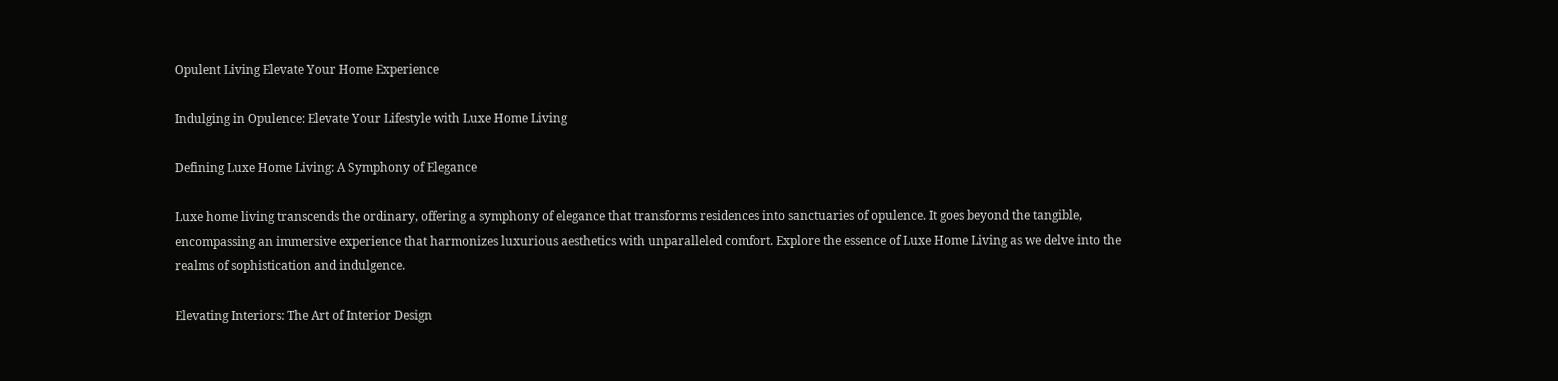Opulent Living Elevate Your Home Experience

Indulging in Opulence: Elevate Your Lifestyle with Luxe Home Living

Defining Luxe Home Living: A Symphony of Elegance

Luxe home living transcends the ordinary, offering a symphony of elegance that transforms residences into sanctuaries of opulence. It goes beyond the tangible, encompassing an immersive experience that harmonizes luxurious aesthetics with unparalleled comfort. Explore the essence of Luxe Home Living as we delve into the realms of sophistication and indulgence.

Elevating Interiors: The Art of Interior Design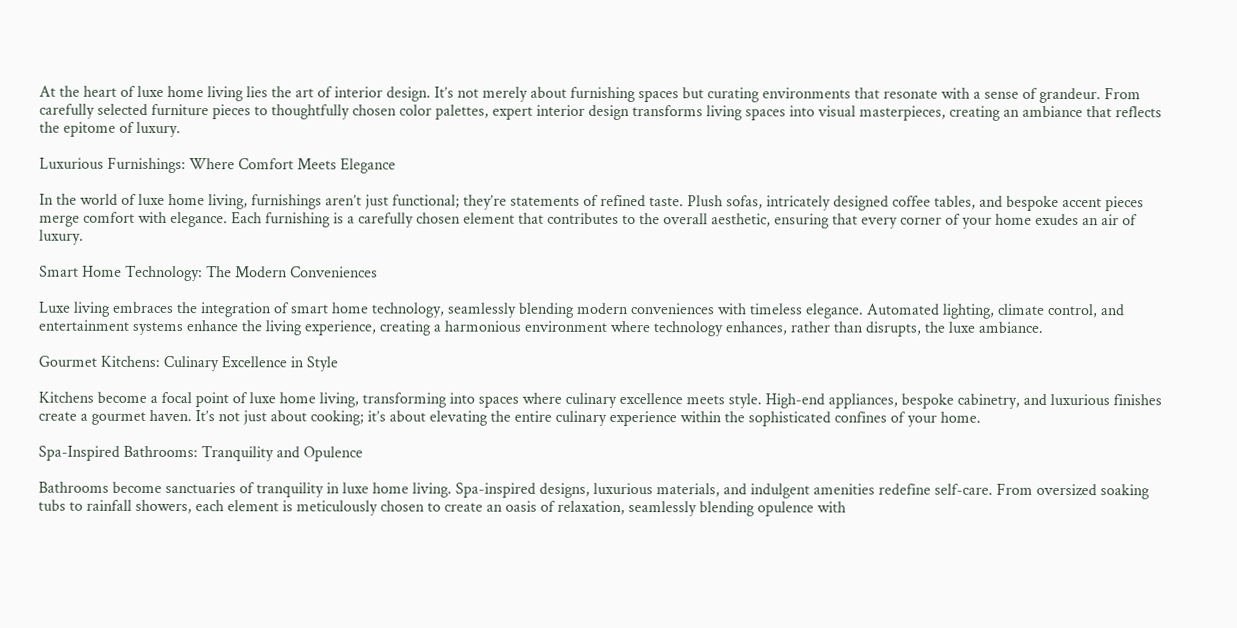At the heart of luxe home living lies the art of interior design. It’s not merely about furnishing spaces but curating environments that resonate with a sense of grandeur. From carefully selected furniture pieces to thoughtfully chosen color palettes, expert interior design transforms living spaces into visual masterpieces, creating an ambiance that reflects the epitome of luxury.

Luxurious Furnishings: Where Comfort Meets Elegance

In the world of luxe home living, furnishings aren’t just functional; they’re statements of refined taste. Plush sofas, intricately designed coffee tables, and bespoke accent pieces merge comfort with elegance. Each furnishing is a carefully chosen element that contributes to the overall aesthetic, ensuring that every corner of your home exudes an air of luxury.

Smart Home Technology: The Modern Conveniences

Luxe living embraces the integration of smart home technology, seamlessly blending modern conveniences with timeless elegance. Automated lighting, climate control, and entertainment systems enhance the living experience, creating a harmonious environment where technology enhances, rather than disrupts, the luxe ambiance.

Gourmet Kitchens: Culinary Excellence in Style

Kitchens become a focal point of luxe home living, transforming into spaces where culinary excellence meets style. High-end appliances, bespoke cabinetry, and luxurious finishes create a gourmet haven. It’s not just about cooking; it’s about elevating the entire culinary experience within the sophisticated confines of your home.

Spa-Inspired Bathrooms: Tranquility and Opulence

Bathrooms become sanctuaries of tranquility in luxe home living. Spa-inspired designs, luxurious materials, and indulgent amenities redefine self-care. From oversized soaking tubs to rainfall showers, each element is meticulously chosen to create an oasis of relaxation, seamlessly blending opulence with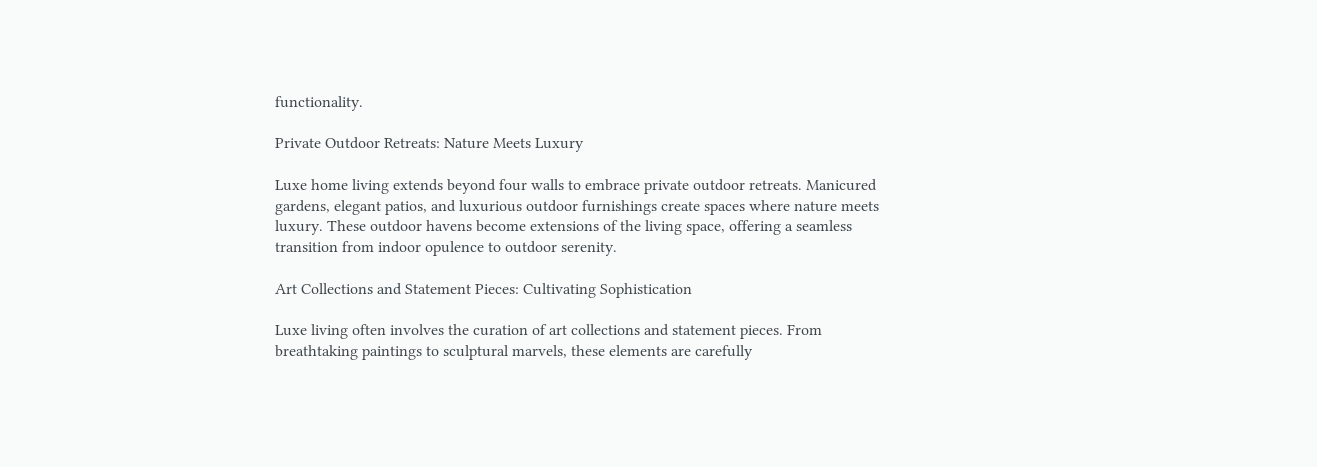functionality.

Private Outdoor Retreats: Nature Meets Luxury

Luxe home living extends beyond four walls to embrace private outdoor retreats. Manicured gardens, elegant patios, and luxurious outdoor furnishings create spaces where nature meets luxury. These outdoor havens become extensions of the living space, offering a seamless transition from indoor opulence to outdoor serenity.

Art Collections and Statement Pieces: Cultivating Sophistication

Luxe living often involves the curation of art collections and statement pieces. From breathtaking paintings to sculptural marvels, these elements are carefully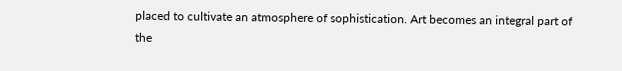placed to cultivate an atmosphere of sophistication. Art becomes an integral part of the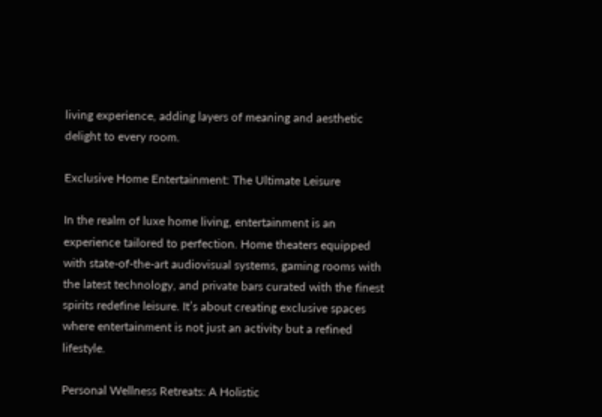living experience, adding layers of meaning and aesthetic delight to every room.

Exclusive Home Entertainment: The Ultimate Leisure

In the realm of luxe home living, entertainment is an experience tailored to perfection. Home theaters equipped with state-of-the-art audiovisual systems, gaming rooms with the latest technology, and private bars curated with the finest spirits redefine leisure. It’s about creating exclusive spaces where entertainment is not just an activity but a refined lifestyle.

Personal Wellness Retreats: A Holistic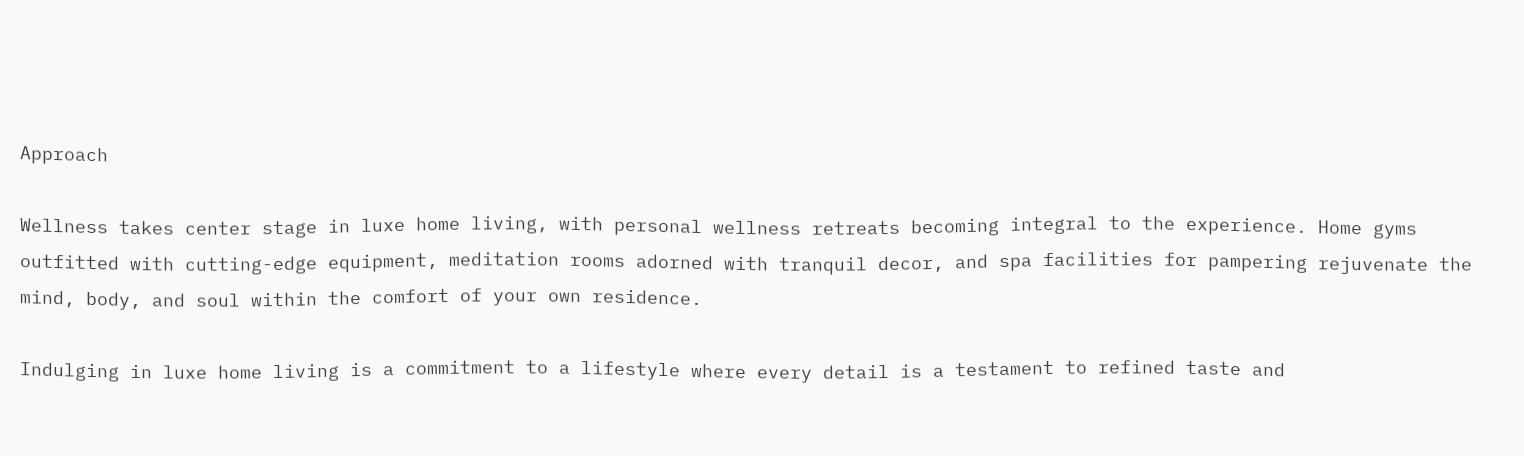Approach

Wellness takes center stage in luxe home living, with personal wellness retreats becoming integral to the experience. Home gyms outfitted with cutting-edge equipment, meditation rooms adorned with tranquil decor, and spa facilities for pampering rejuvenate the mind, body, and soul within the comfort of your own residence.

Indulging in luxe home living is a commitment to a lifestyle where every detail is a testament to refined taste and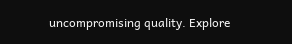uncompromising quality. Explore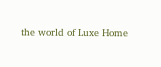the world of Luxe Home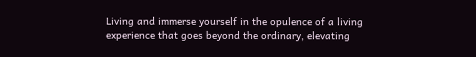Living and immerse yourself in the opulence of a living experience that goes beyond the ordinary, elevating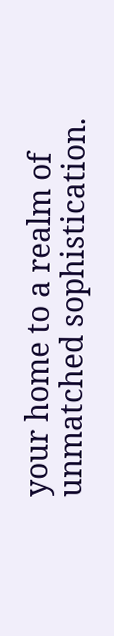your home to a realm of unmatched sophistication.